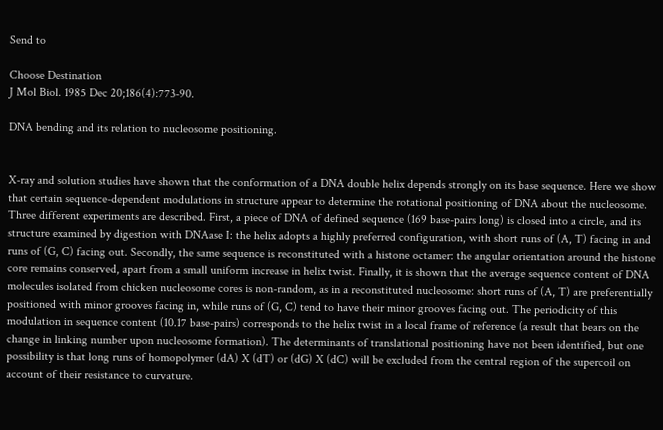Send to

Choose Destination
J Mol Biol. 1985 Dec 20;186(4):773-90.

DNA bending and its relation to nucleosome positioning.


X-ray and solution studies have shown that the conformation of a DNA double helix depends strongly on its base sequence. Here we show that certain sequence-dependent modulations in structure appear to determine the rotational positioning of DNA about the nucleosome. Three different experiments are described. First, a piece of DNA of defined sequence (169 base-pairs long) is closed into a circle, and its structure examined by digestion with DNAase I: the helix adopts a highly preferred configuration, with short runs of (A, T) facing in and runs of (G, C) facing out. Secondly, the same sequence is reconstituted with a histone octamer: the angular orientation around the histone core remains conserved, apart from a small uniform increase in helix twist. Finally, it is shown that the average sequence content of DNA molecules isolated from chicken nucleosome cores is non-random, as in a reconstituted nucleosome: short runs of (A, T) are preferentially positioned with minor grooves facing in, while runs of (G, C) tend to have their minor grooves facing out. The periodicity of this modulation in sequence content (10.17 base-pairs) corresponds to the helix twist in a local frame of reference (a result that bears on the change in linking number upon nucleosome formation). The determinants of translational positioning have not been identified, but one possibility is that long runs of homopolymer (dA) X (dT) or (dG) X (dC) will be excluded from the central region of the supercoil on account of their resistance to curvature.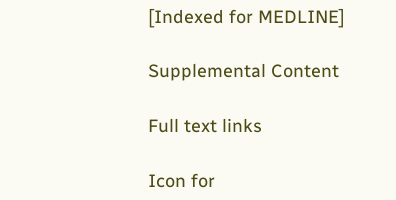[Indexed for MEDLINE]

Supplemental Content

Full text links

Icon for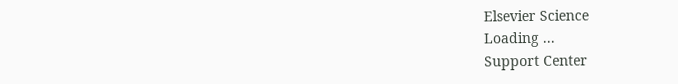Elsevier Science
Loading ...
Support Center